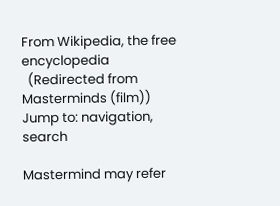From Wikipedia, the free encyclopedia
  (Redirected from Masterminds (film))
Jump to: navigation, search

Mastermind may refer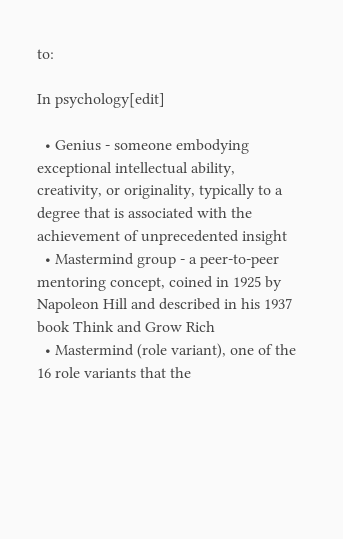to:

In psychology[edit]

  • Genius - someone embodying exceptional intellectual ability, creativity, or originality, typically to a degree that is associated with the achievement of unprecedented insight
  • Mastermind group - a peer-to-peer mentoring concept, coined in 1925 by Napoleon Hill and described in his 1937 book Think and Grow Rich
  • Mastermind (role variant), one of the 16 role variants that the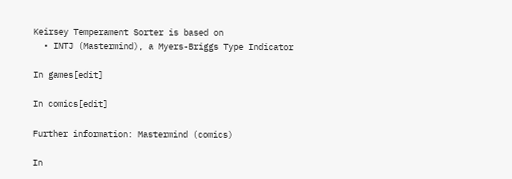Keirsey Temperament Sorter is based on
  • INTJ (Mastermind), a Myers-Briggs Type Indicator

In games[edit]

In comics[edit]

Further information: Mastermind (comics)

In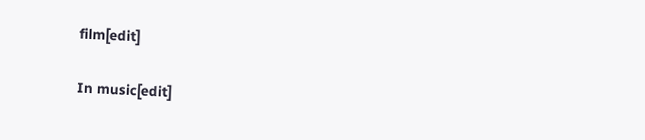film[edit]

In music[edit]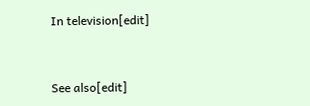In television[edit]


See also[edit]